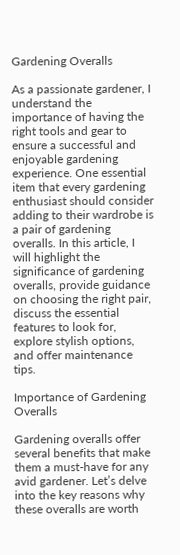Gardening Overalls

As a passionate gardener, I understand the importance of having the right tools and gear to ensure a successful and enjoyable gardening experience. One essential item that every gardening enthusiast should consider adding to their wardrobe is a pair of gardening overalls. In this article, I will highlight the significance of gardening overalls, provide guidance on choosing the right pair, discuss the essential features to look for, explore stylish options, and offer maintenance tips.

Importance of Gardening Overalls

Gardening overalls offer several benefits that make them a must-have for any avid gardener. Let’s delve into the key reasons why these overalls are worth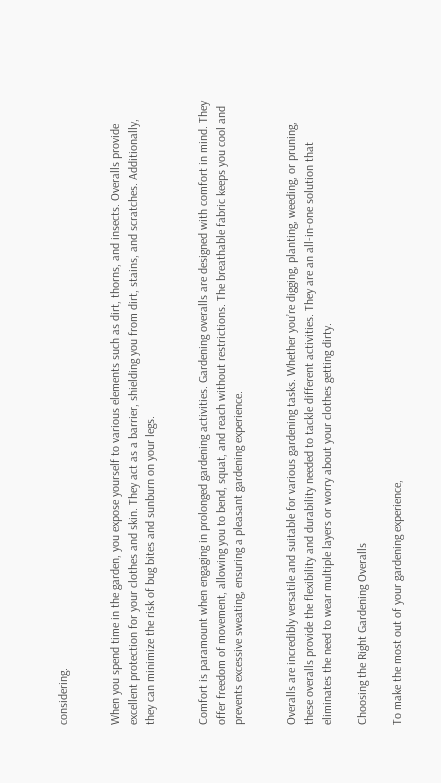considering.


When you spend time in the garden, you expose yourself to various elements such as dirt, thorns, and insects. Overalls provide excellent protection for your clothes and skin. They act as a barrier, shielding you from dirt, stains, and scratches. Additionally, they can minimize the risk of bug bites and sunburn on your legs.


Comfort is paramount when engaging in prolonged gardening activities. Gardening overalls are designed with comfort in mind. They offer freedom of movement, allowing you to bend, squat, and reach without restrictions. The breathable fabric keeps you cool and prevents excessive sweating, ensuring a pleasant gardening experience.


Overalls are incredibly versatile and suitable for various gardening tasks. Whether you’re digging, planting, weeding, or pruning, these overalls provide the flexibility and durability needed to tackle different activities. They are an all-in-one solution that eliminates the need to wear multiple layers or worry about your clothes getting dirty.

Choosing the Right Gardening Overalls

To make the most out of your gardening experience,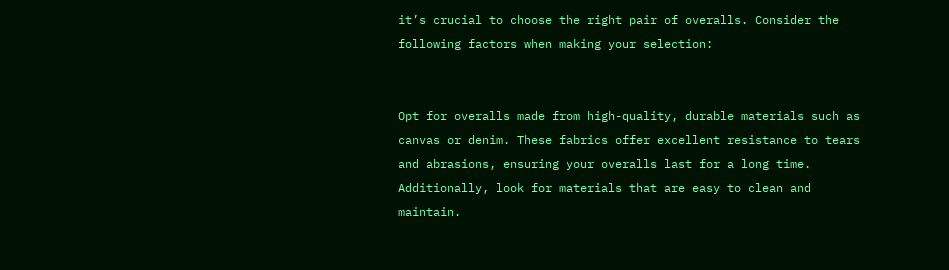it’s crucial to choose the right pair of overalls. Consider the following factors when making your selection:


Opt for overalls made from high-quality, durable materials such as canvas or denim. These fabrics offer excellent resistance to tears and abrasions, ensuring your overalls last for a long time. Additionally, look for materials that are easy to clean and maintain.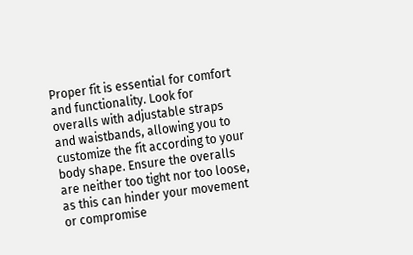Proper fit is essential for comfort and functionality. Look for overalls with adjustable straps and waistbands, allowing you to customize the fit according to your body shape. Ensure the overalls are neither too tight nor too loose, as this can hinder your movement or compromise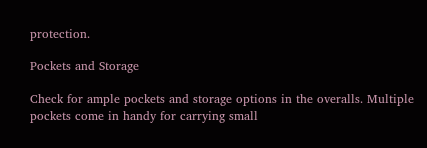protection.

Pockets and Storage

Check for ample pockets and storage options in the overalls. Multiple pockets come in handy for carrying small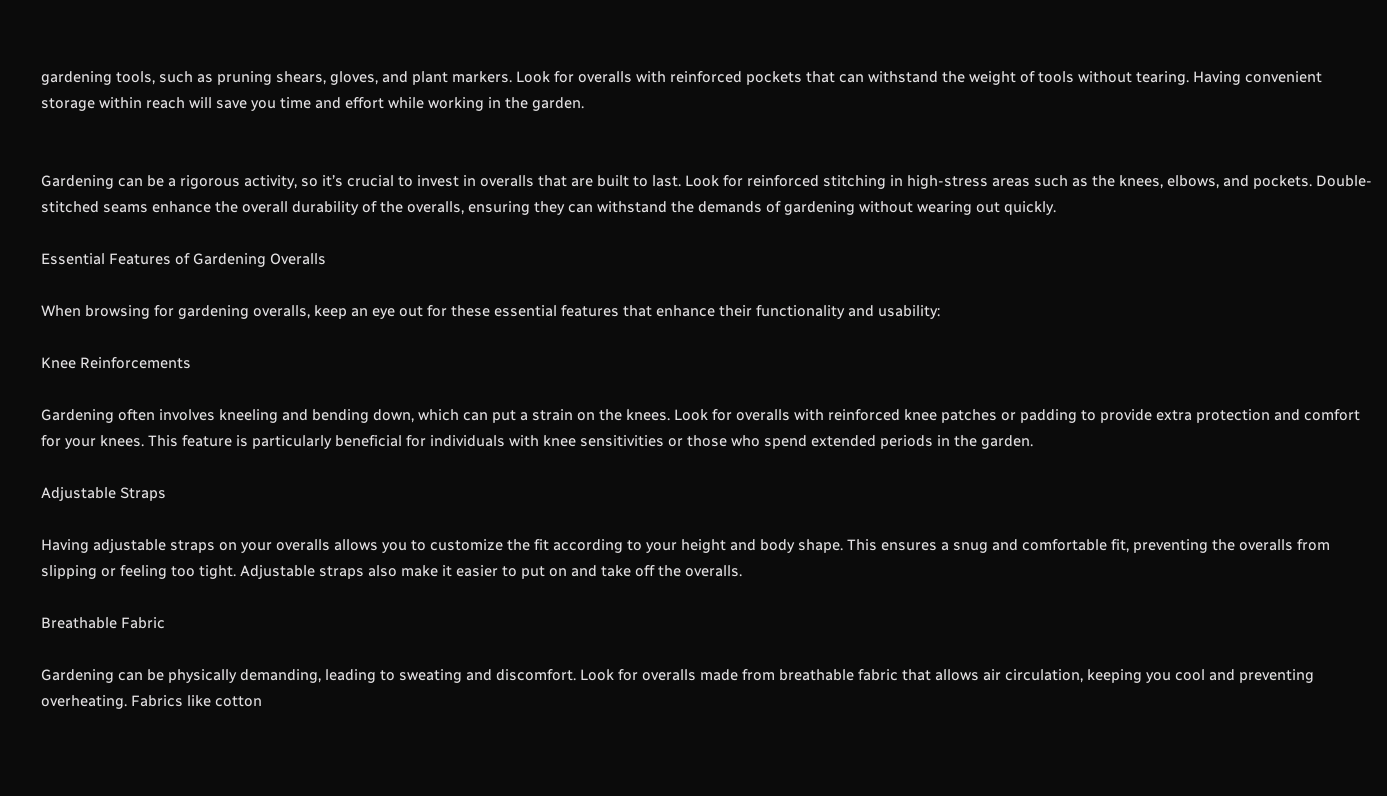gardening tools, such as pruning shears, gloves, and plant markers. Look for overalls with reinforced pockets that can withstand the weight of tools without tearing. Having convenient storage within reach will save you time and effort while working in the garden.


Gardening can be a rigorous activity, so it’s crucial to invest in overalls that are built to last. Look for reinforced stitching in high-stress areas such as the knees, elbows, and pockets. Double-stitched seams enhance the overall durability of the overalls, ensuring they can withstand the demands of gardening without wearing out quickly.

Essential Features of Gardening Overalls

When browsing for gardening overalls, keep an eye out for these essential features that enhance their functionality and usability:

Knee Reinforcements

Gardening often involves kneeling and bending down, which can put a strain on the knees. Look for overalls with reinforced knee patches or padding to provide extra protection and comfort for your knees. This feature is particularly beneficial for individuals with knee sensitivities or those who spend extended periods in the garden.

Adjustable Straps

Having adjustable straps on your overalls allows you to customize the fit according to your height and body shape. This ensures a snug and comfortable fit, preventing the overalls from slipping or feeling too tight. Adjustable straps also make it easier to put on and take off the overalls.

Breathable Fabric

Gardening can be physically demanding, leading to sweating and discomfort. Look for overalls made from breathable fabric that allows air circulation, keeping you cool and preventing overheating. Fabrics like cotton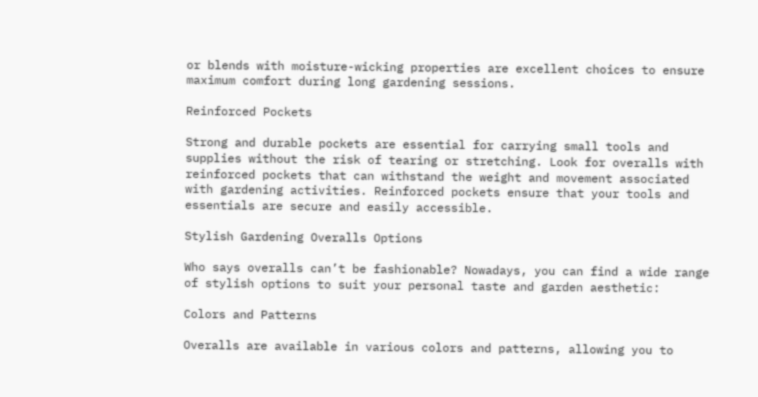or blends with moisture-wicking properties are excellent choices to ensure maximum comfort during long gardening sessions.

Reinforced Pockets

Strong and durable pockets are essential for carrying small tools and supplies without the risk of tearing or stretching. Look for overalls with reinforced pockets that can withstand the weight and movement associated with gardening activities. Reinforced pockets ensure that your tools and essentials are secure and easily accessible.

Stylish Gardening Overalls Options

Who says overalls can’t be fashionable? Nowadays, you can find a wide range of stylish options to suit your personal taste and garden aesthetic:

Colors and Patterns

Overalls are available in various colors and patterns, allowing you to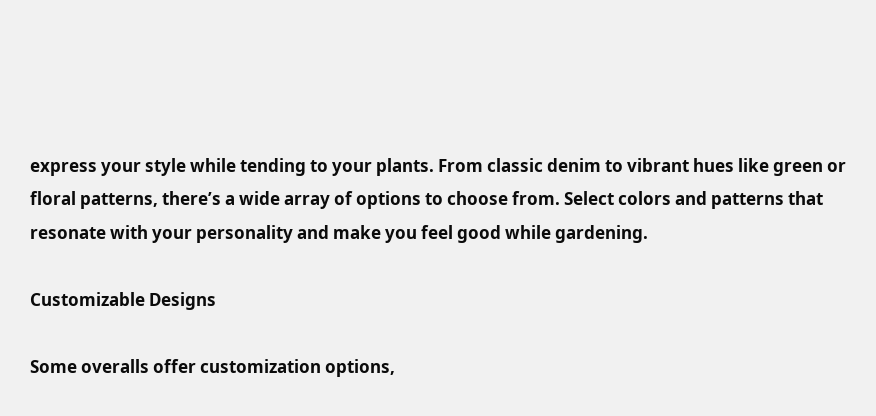express your style while tending to your plants. From classic denim to vibrant hues like green or floral patterns, there’s a wide array of options to choose from. Select colors and patterns that resonate with your personality and make you feel good while gardening.

Customizable Designs

Some overalls offer customization options,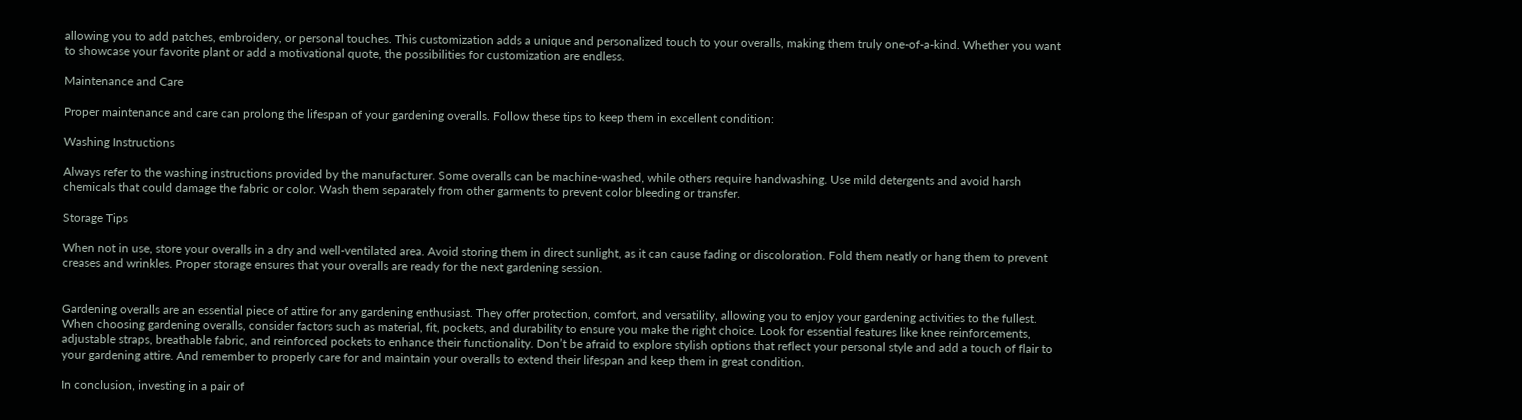allowing you to add patches, embroidery, or personal touches. This customization adds a unique and personalized touch to your overalls, making them truly one-of-a-kind. Whether you want to showcase your favorite plant or add a motivational quote, the possibilities for customization are endless.

Maintenance and Care

Proper maintenance and care can prolong the lifespan of your gardening overalls. Follow these tips to keep them in excellent condition:

Washing Instructions

Always refer to the washing instructions provided by the manufacturer. Some overalls can be machine-washed, while others require handwashing. Use mild detergents and avoid harsh chemicals that could damage the fabric or color. Wash them separately from other garments to prevent color bleeding or transfer.

Storage Tips

When not in use, store your overalls in a dry and well-ventilated area. Avoid storing them in direct sunlight, as it can cause fading or discoloration. Fold them neatly or hang them to prevent creases and wrinkles. Proper storage ensures that your overalls are ready for the next gardening session.


Gardening overalls are an essential piece of attire for any gardening enthusiast. They offer protection, comfort, and versatility, allowing you to enjoy your gardening activities to the fullest. When choosing gardening overalls, consider factors such as material, fit, pockets, and durability to ensure you make the right choice. Look for essential features like knee reinforcements, adjustable straps, breathable fabric, and reinforced pockets to enhance their functionality. Don’t be afraid to explore stylish options that reflect your personal style and add a touch of flair to your gardening attire. And remember to properly care for and maintain your overalls to extend their lifespan and keep them in great condition.

In conclusion, investing in a pair of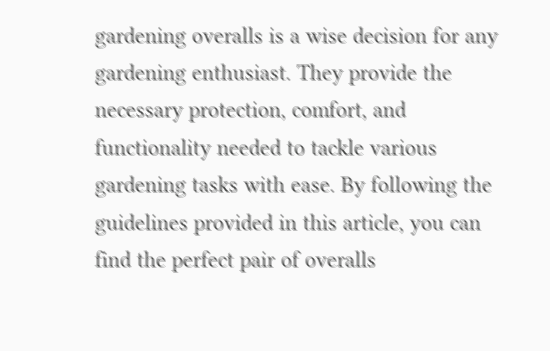gardening overalls is a wise decision for any gardening enthusiast. They provide the necessary protection, comfort, and functionality needed to tackle various gardening tasks with ease. By following the guidelines provided in this article, you can find the perfect pair of overalls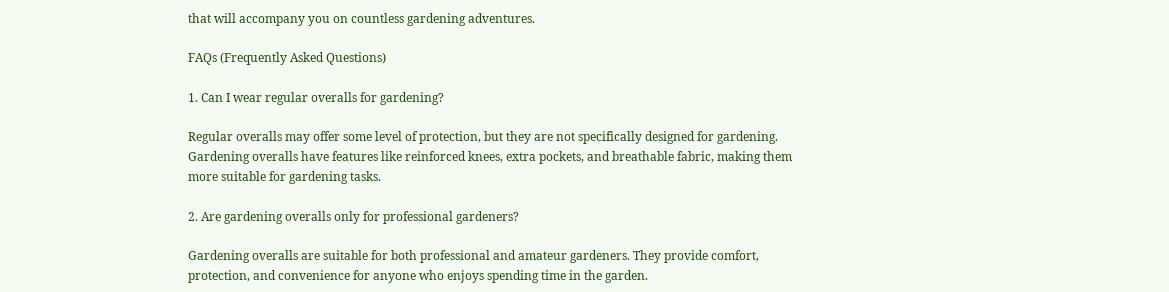that will accompany you on countless gardening adventures.

FAQs (Frequently Asked Questions)

1. Can I wear regular overalls for gardening?

Regular overalls may offer some level of protection, but they are not specifically designed for gardening. Gardening overalls have features like reinforced knees, extra pockets, and breathable fabric, making them more suitable for gardening tasks.

2. Are gardening overalls only for professional gardeners?

Gardening overalls are suitable for both professional and amateur gardeners. They provide comfort, protection, and convenience for anyone who enjoys spending time in the garden.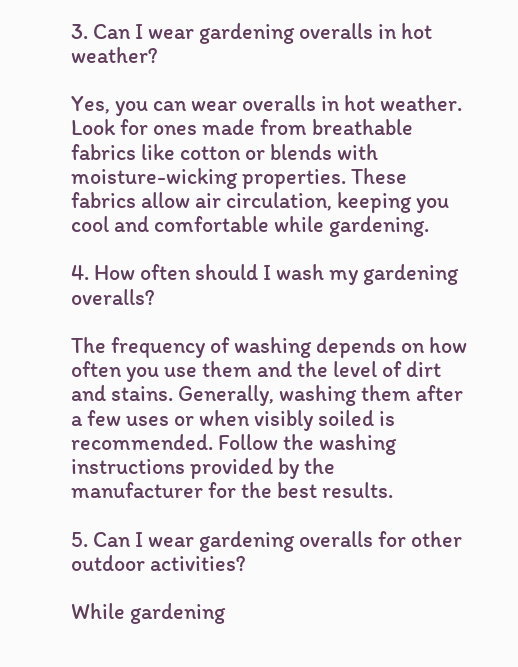3. Can I wear gardening overalls in hot weather?

Yes, you can wear overalls in hot weather. Look for ones made from breathable fabrics like cotton or blends with moisture-wicking properties. These fabrics allow air circulation, keeping you cool and comfortable while gardening.

4. How often should I wash my gardening overalls?

The frequency of washing depends on how often you use them and the level of dirt and stains. Generally, washing them after a few uses or when visibly soiled is recommended. Follow the washing instructions provided by the manufacturer for the best results.

5. Can I wear gardening overalls for other outdoor activities?

While gardening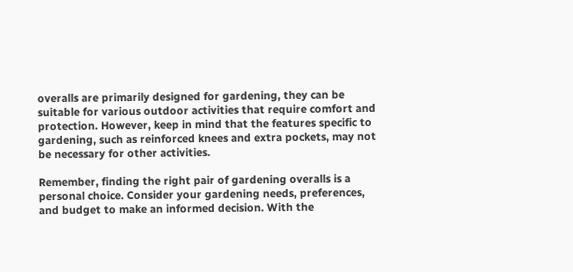overalls are primarily designed for gardening, they can be suitable for various outdoor activities that require comfort and protection. However, keep in mind that the features specific to gardening, such as reinforced knees and extra pockets, may not be necessary for other activities.

Remember, finding the right pair of gardening overalls is a personal choice. Consider your gardening needs, preferences, and budget to make an informed decision. With the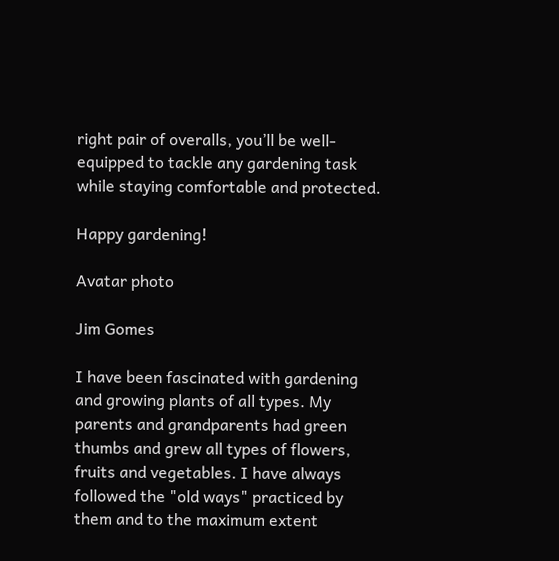right pair of overalls, you’ll be well-equipped to tackle any gardening task while staying comfortable and protected.

Happy gardening!

Avatar photo

Jim Gomes

I have been fascinated with gardening and growing plants of all types. My parents and grandparents had green thumbs and grew all types of flowers, fruits and vegetables. I have always followed the "old ways" practiced by them and to the maximum extent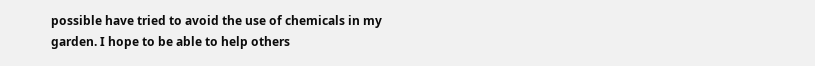possible have tried to avoid the use of chemicals in my garden. I hope to be able to help others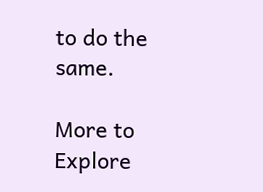to do the same.

More to Explore